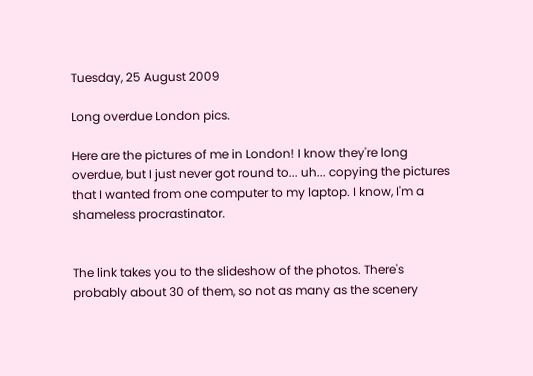Tuesday, 25 August 2009

Long overdue London pics.

Here are the pictures of me in London! I know they're long overdue, but I just never got round to... uh... copying the pictures that I wanted from one computer to my laptop. I know, I'm a shameless procrastinator.


The link takes you to the slideshow of the photos. There's probably about 30 of them, so not as many as the scenery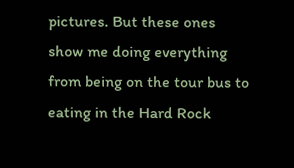pictures. But these ones show me doing everything from being on the tour bus to eating in the Hard Rock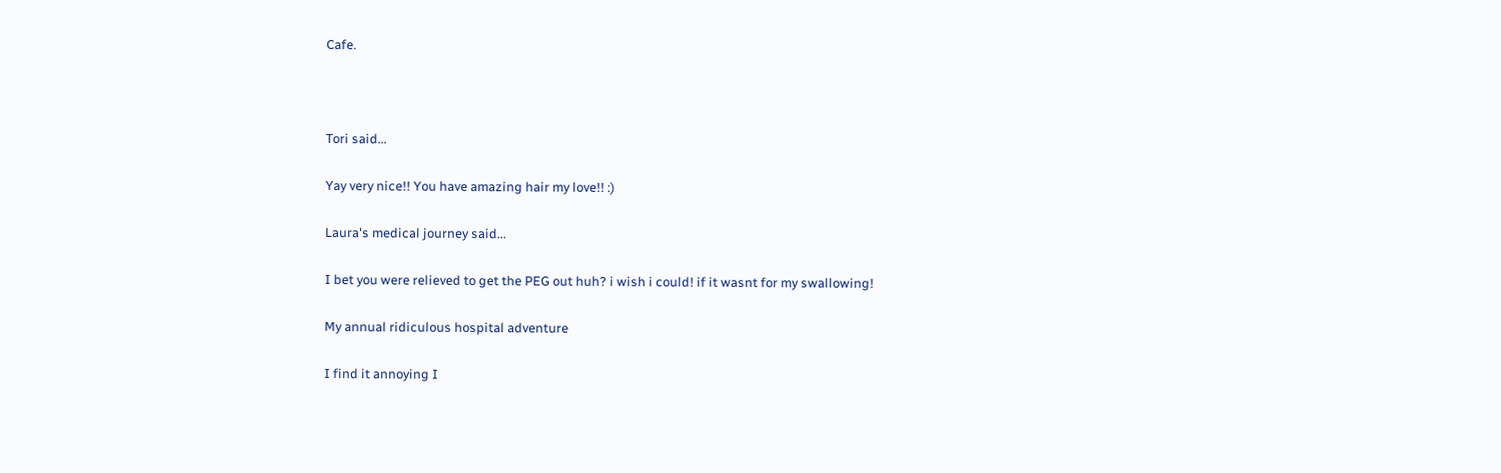Cafe.



Tori said...

Yay very nice!! You have amazing hair my love!! :)

Laura's medical journey said...

I bet you were relieved to get the PEG out huh? i wish i could! if it wasnt for my swallowing!

My annual ridiculous hospital adventure

I find it annoying I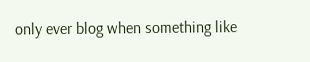only ever blog when something like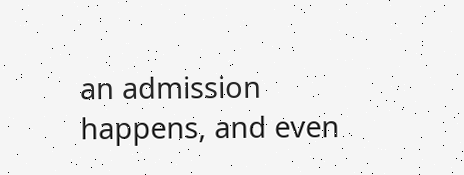an admission happens, and even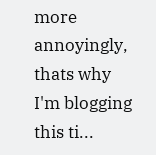more annoyingly, thats why I'm blogging this ti...